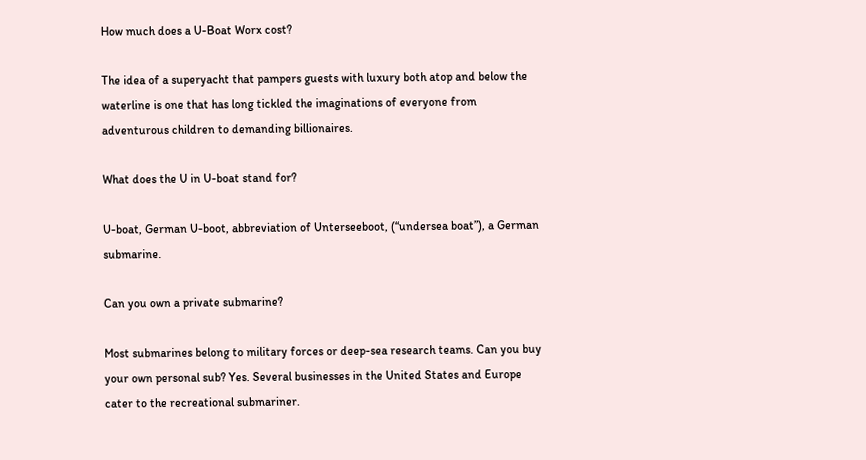How much does a U-Boat Worx cost?

The idea of a superyacht that pampers guests with luxury both atop and below the waterline is one that has long tickled the imaginations of everyone from adventurous children to demanding billionaires.

What does the U in U-boat stand for?

U-boat, German U-boot, abbreviation of Unterseeboot, (“undersea boat”), a German submarine.

Can you own a private submarine?

Most submarines belong to military forces or deep-sea research teams. Can you buy your own personal sub? Yes. Several businesses in the United States and Europe cater to the recreational submariner.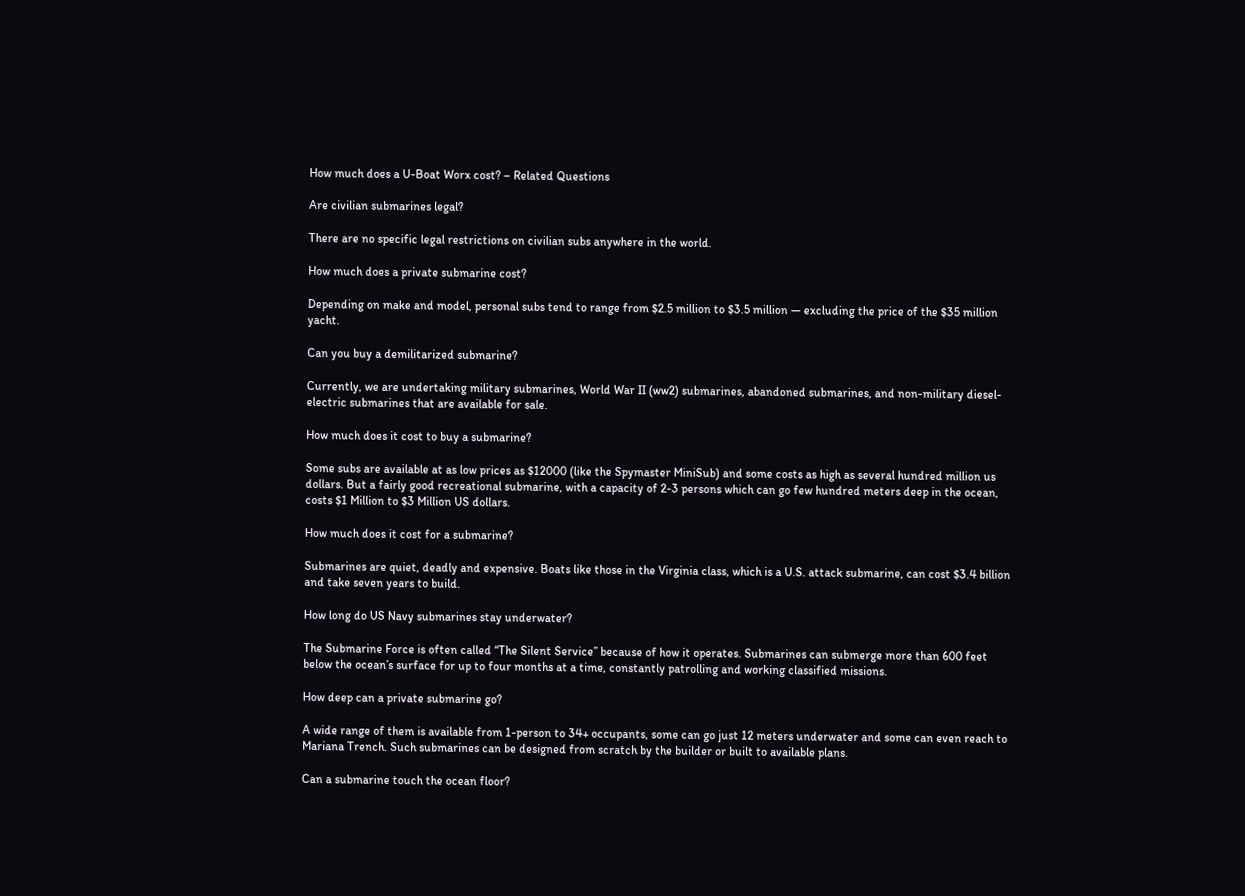How much does a U-Boat Worx cost? – Related Questions

Are civilian submarines legal?

There are no specific legal restrictions on civilian subs anywhere in the world.

How much does a private submarine cost?

Depending on make and model, personal subs tend to range from $2.5 million to $3.5 million — excluding the price of the $35 million yacht.

Can you buy a demilitarized submarine?

Currently, we are undertaking military submarines, World War II (ww2) submarines, abandoned submarines, and non-military diesel-electric submarines that are available for sale.

How much does it cost to buy a submarine?

Some subs are available at as low prices as $12000 (like the Spymaster MiniSub) and some costs as high as several hundred million us dollars. But a fairly good recreational submarine, with a capacity of 2-3 persons which can go few hundred meters deep in the ocean, costs $1 Million to $3 Million US dollars.

How much does it cost for a submarine?

Submarines are quiet, deadly and expensive. Boats like those in the Virginia class, which is a U.S. attack submarine, can cost $3.4 billion and take seven years to build.

How long do US Navy submarines stay underwater?

The Submarine Force is often called “The Silent Service” because of how it operates. Submarines can submerge more than 600 feet below the ocean’s surface for up to four months at a time, constantly patrolling and working classified missions.

How deep can a private submarine go?

A wide range of them is available from 1-person to 34+ occupants, some can go just 12 meters underwater and some can even reach to Mariana Trench. Such submarines can be designed from scratch by the builder or built to available plans.

Can a submarine touch the ocean floor?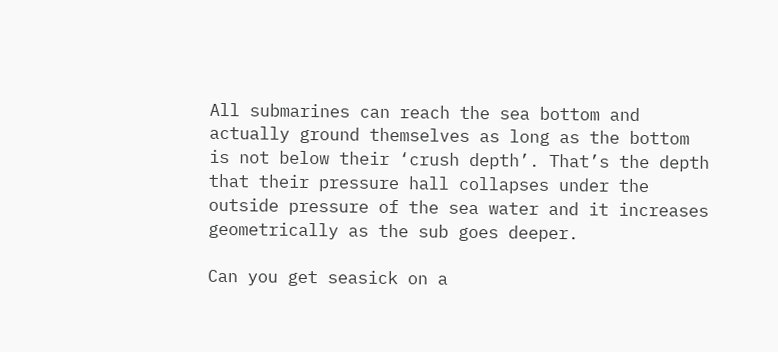All submarines can reach the sea bottom and actually ground themselves as long as the bottom is not below their ‘crush depth’. That’s the depth that their pressure hall collapses under the outside pressure of the sea water and it increases geometrically as the sub goes deeper.

Can you get seasick on a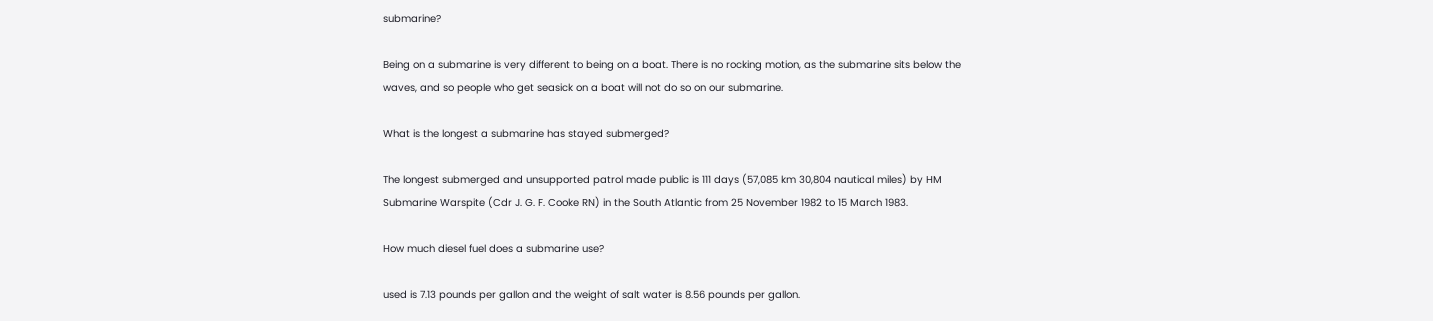submarine?

Being on a submarine is very different to being on a boat. There is no rocking motion, as the submarine sits below the waves, and so people who get seasick on a boat will not do so on our submarine.

What is the longest a submarine has stayed submerged?

The longest submerged and unsupported patrol made public is 111 days (57,085 km 30,804 nautical miles) by HM Submarine Warspite (Cdr J. G. F. Cooke RN) in the South Atlantic from 25 November 1982 to 15 March 1983.

How much diesel fuel does a submarine use?

used is 7.13 pounds per gallon and the weight of salt water is 8.56 pounds per gallon.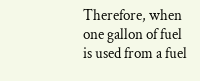Therefore, when one gallon of fuel is used from a fuel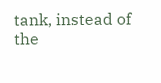tank, instead of the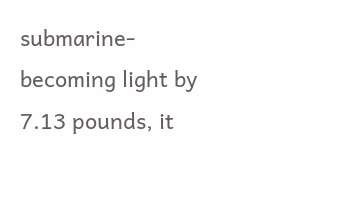submarine-becoming light by 7.13 pounds, it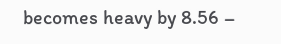becomes heavy by 8.56 –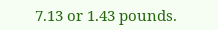7.13 or 1.43 pounds.